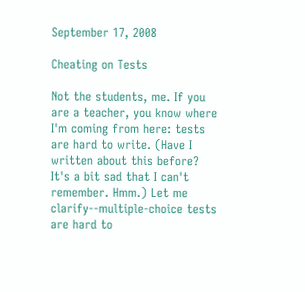September 17, 2008

Cheating on Tests

Not the students, me. If you are a teacher, you know where I'm coming from here: tests are hard to write. (Have I written about this before? It's a bit sad that I can't remember. Hmm.) Let me clarify--multiple-choice tests are hard to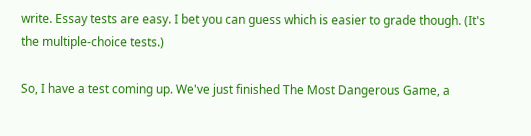write. Essay tests are easy. I bet you can guess which is easier to grade though. (It's the multiple-choice tests.)

So, I have a test coming up. We've just finished The Most Dangerous Game, a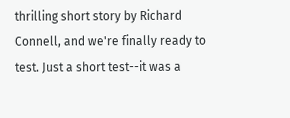thrilling short story by Richard Connell, and we're finally ready to test. Just a short test--it was a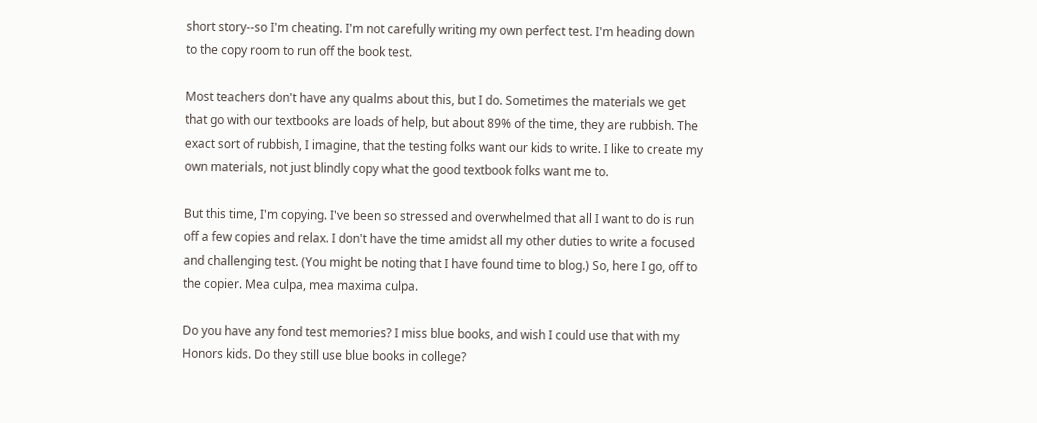short story--so I'm cheating. I'm not carefully writing my own perfect test. I'm heading down to the copy room to run off the book test.

Most teachers don't have any qualms about this, but I do. Sometimes the materials we get that go with our textbooks are loads of help, but about 89% of the time, they are rubbish. The exact sort of rubbish, I imagine, that the testing folks want our kids to write. I like to create my own materials, not just blindly copy what the good textbook folks want me to.

But this time, I'm copying. I've been so stressed and overwhelmed that all I want to do is run off a few copies and relax. I don't have the time amidst all my other duties to write a focused and challenging test. (You might be noting that I have found time to blog.) So, here I go, off to the copier. Mea culpa, mea maxima culpa.

Do you have any fond test memories? I miss blue books, and wish I could use that with my Honors kids. Do they still use blue books in college?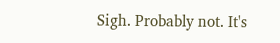Sigh. Probably not. It's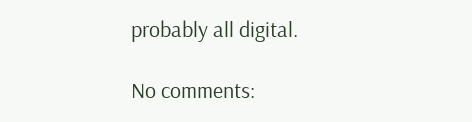probably all digital.

No comments: